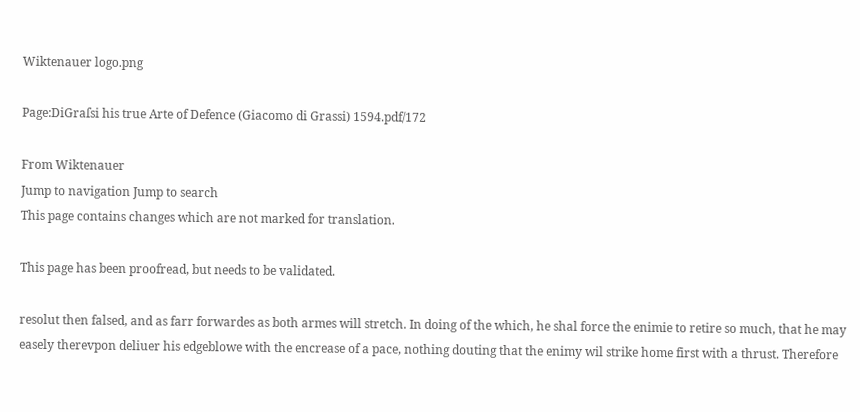Wiktenauer logo.png

Page:DiGraſsi his true Arte of Defence (Giacomo di Grassi) 1594.pdf/172

From Wiktenauer
Jump to navigation Jump to search
This page contains changes which are not marked for translation.

This page has been proofread, but needs to be validated.

resolut then falsed, and as farr forwardes as both armes will stretch. In doing of the which, he shal force the enimie to retire so much, that he may easely therevpon deliuer his edgeblowe with the encrease of a pace, nothing douting that the enimy wil strike home first with a thrust. Therefore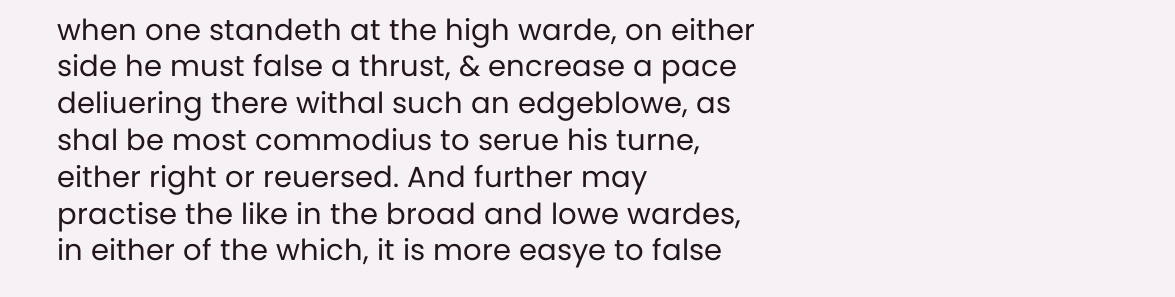when one standeth at the high warde, on either side he must false a thrust, & encrease a pace deliuering there withal such an edgeblowe, as shal be most commodius to serue his turne, either right or reuersed. And further may practise the like in the broad and lowe wardes, in either of the which, it is more easye to false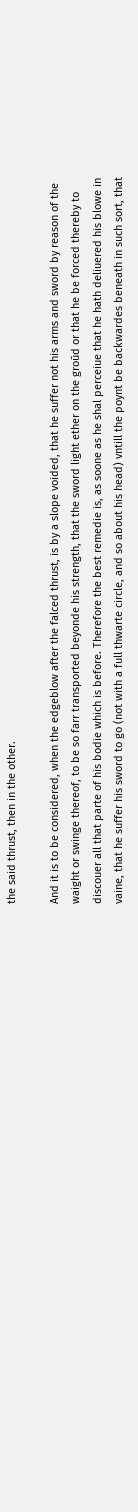the said thrust, then in the other.

And it is to be considered, when the edgeblow after the falced thrust, is by a slope voided, that he suffer not his arms and sword by reason of the waight or swinge thereof, to be so farr transported beyonde his strength, that the sword light ether on the groūd or that he be forced thereby to discouer all that parte of his bodie which is before. Therefore the best remedie is, as soone as he shal perceiue that he hath deliuered his blowe in vaine, that he suffer his sword to go (not with a full thwarte circle, and so about his head) vntill the poynt be backwardes beneath in such sort, that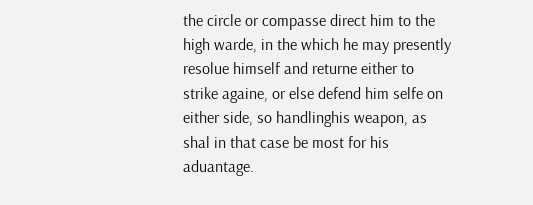the circle or compasse direct him to the high warde, in the which he may presently resolue himself and returne either to strike againe, or else defend him selfe on either side, so handlinghis weapon, as shal in that case be most for his aduantage.